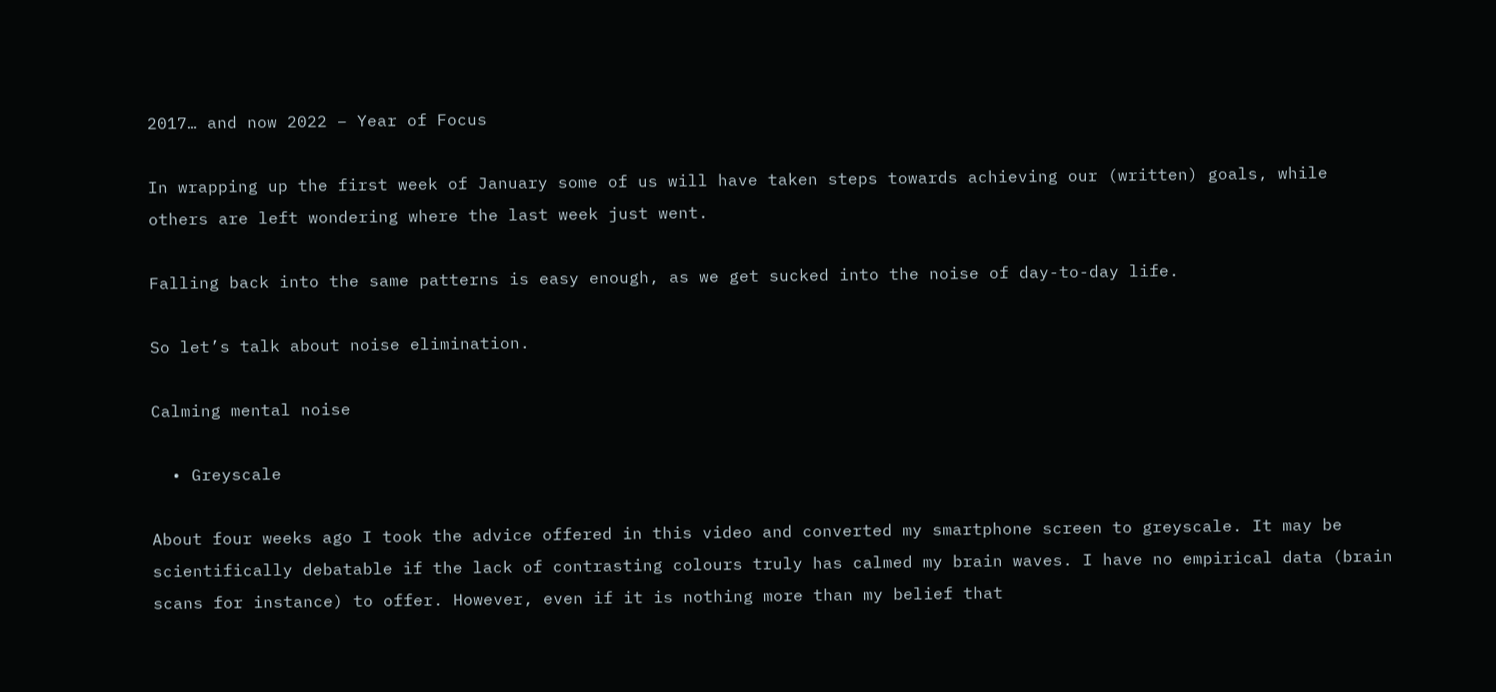2017… and now 2022 – Year of Focus

In wrapping up the first week of January some of us will have taken steps towards achieving our (written) goals, while others are left wondering where the last week just went.

Falling back into the same patterns is easy enough, as we get sucked into the noise of day-to-day life.

So let’s talk about noise elimination.

Calming mental noise

  • Greyscale

About four weeks ago I took the advice offered in this video and converted my smartphone screen to greyscale. It may be scientifically debatable if the lack of contrasting colours truly has calmed my brain waves. I have no empirical data (brain scans for instance) to offer. However, even if it is nothing more than my belief that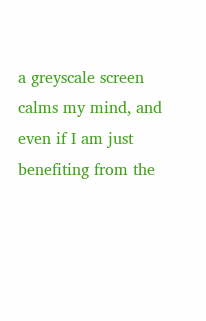a greyscale screen calms my mind, and even if I am just benefiting from the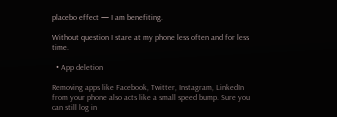placebo effect — I am benefiting.

Without question I stare at my phone less often and for less time.

  • App deletion

Removing apps like Facebook, Twitter, Instagram, LinkedIn from your phone also acts like a small speed bump. Sure you can still log in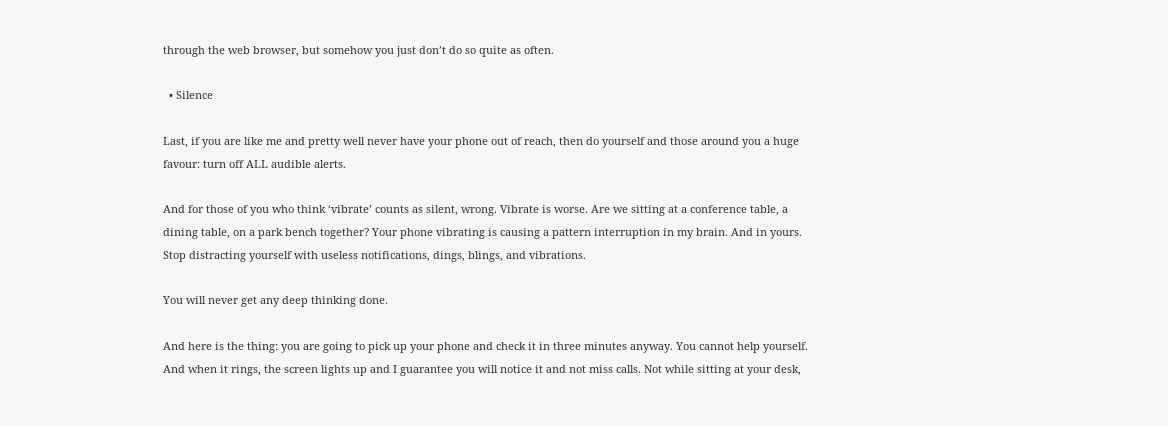through the web browser, but somehow you just don’t do so quite as often.

  • Silence

Last, if you are like me and pretty well never have your phone out of reach, then do yourself and those around you a huge favour: turn off ALL audible alerts.

And for those of you who think ‘vibrate’ counts as silent, wrong. Vibrate is worse. Are we sitting at a conference table, a dining table, on a park bench together? Your phone vibrating is causing a pattern interruption in my brain. And in yours. Stop distracting yourself with useless notifications, dings, blings, and vibrations.

You will never get any deep thinking done.

And here is the thing: you are going to pick up your phone and check it in three minutes anyway. You cannot help yourself. And when it rings, the screen lights up and I guarantee you will notice it and not miss calls. Not while sitting at your desk,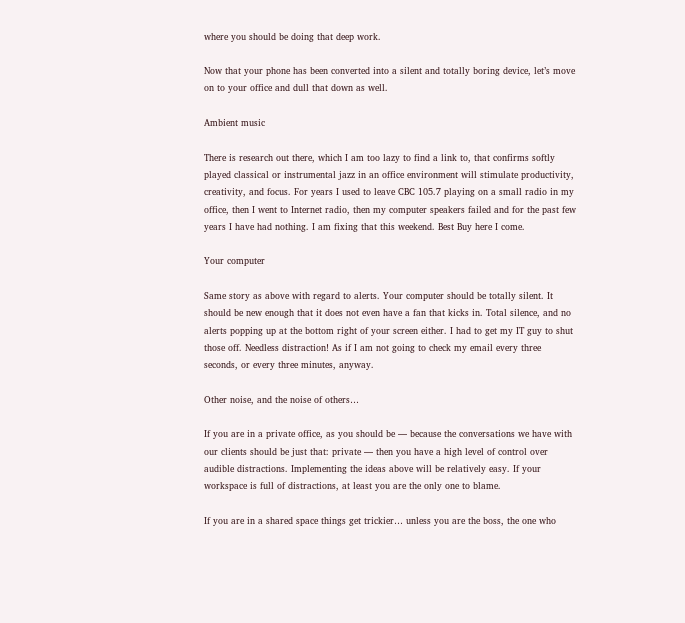where you should be doing that deep work.

Now that your phone has been converted into a silent and totally boring device, let’s move on to your office and dull that down as well.

Ambient music

There is research out there, which I am too lazy to find a link to, that confirms softly played classical or instrumental jazz in an office environment will stimulate productivity, creativity, and focus. For years I used to leave CBC 105.7 playing on a small radio in my office, then I went to Internet radio, then my computer speakers failed and for the past few years I have had nothing. I am fixing that this weekend. Best Buy here I come.

Your computer

Same story as above with regard to alerts. Your computer should be totally silent. It should be new enough that it does not even have a fan that kicks in. Total silence, and no alerts popping up at the bottom right of your screen either. I had to get my IT guy to shut those off. Needless distraction! As if I am not going to check my email every three seconds, or every three minutes, anyway.

Other noise, and the noise of others…

If you are in a private office, as you should be — because the conversations we have with our clients should be just that: private — then you have a high level of control over audible distractions. Implementing the ideas above will be relatively easy. If your workspace is full of distractions, at least you are the only one to blame.

If you are in a shared space things get trickier… unless you are the boss, the one who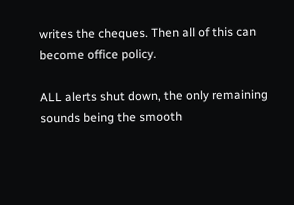writes the cheques. Then all of this can become office policy.

ALL alerts shut down, the only remaining sounds being the smooth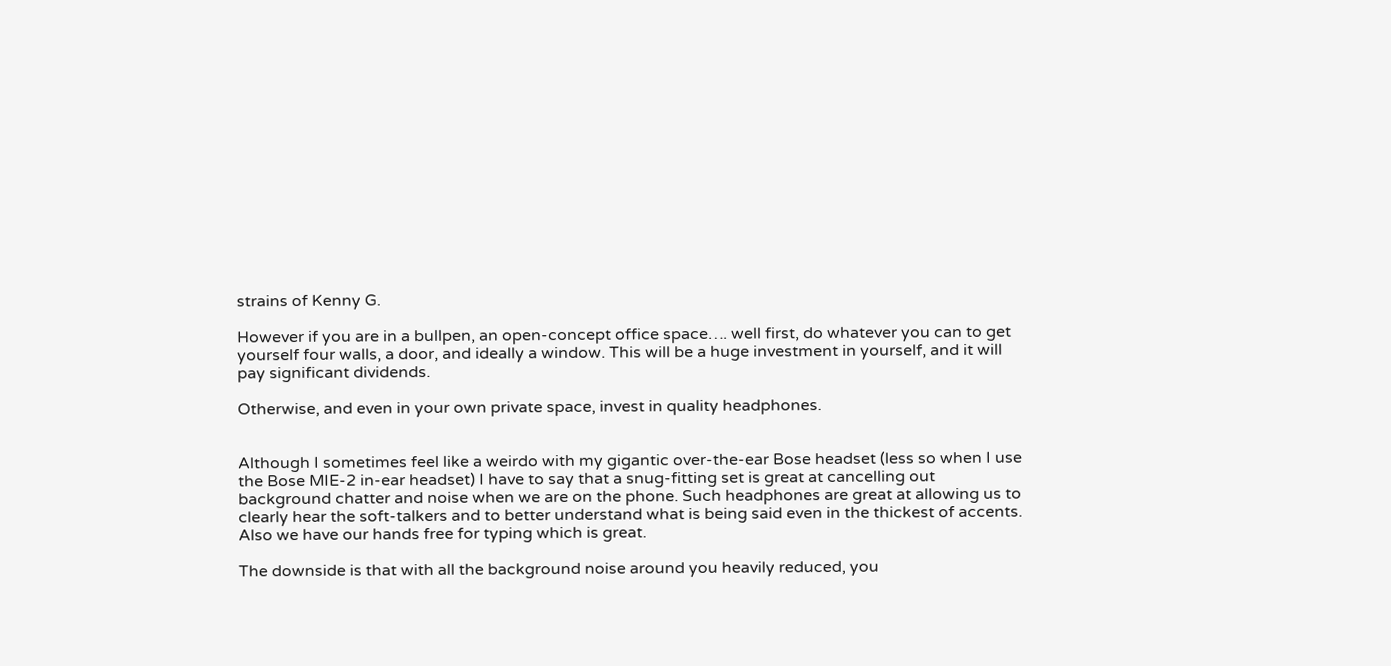strains of Kenny G.

However if you are in a bullpen, an open-concept office space…. well first, do whatever you can to get yourself four walls, a door, and ideally a window. This will be a huge investment in yourself, and it will pay significant dividends.

Otherwise, and even in your own private space, invest in quality headphones.


Although I sometimes feel like a weirdo with my gigantic over-the-ear Bose headset (less so when I use the Bose MIE-2 in-ear headset) I have to say that a snug-fitting set is great at cancelling out background chatter and noise when we are on the phone. Such headphones are great at allowing us to clearly hear the soft-talkers and to better understand what is being said even in the thickest of accents. Also we have our hands free for typing which is great.

The downside is that with all the background noise around you heavily reduced, you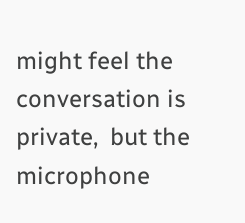might feel the conversation is private,  but the microphone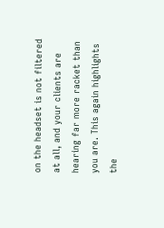on the headset is not filtered at all, and your clients are hearing far more racket than you are. This again highlights the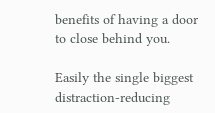benefits of having a door to close behind you.

Easily the single biggest distraction-reducing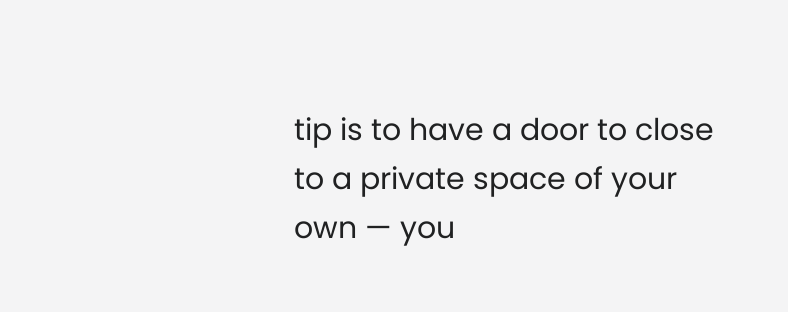tip is to have a door to close to a private space of your own — you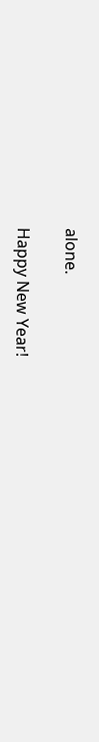alone.

Happy New Year!